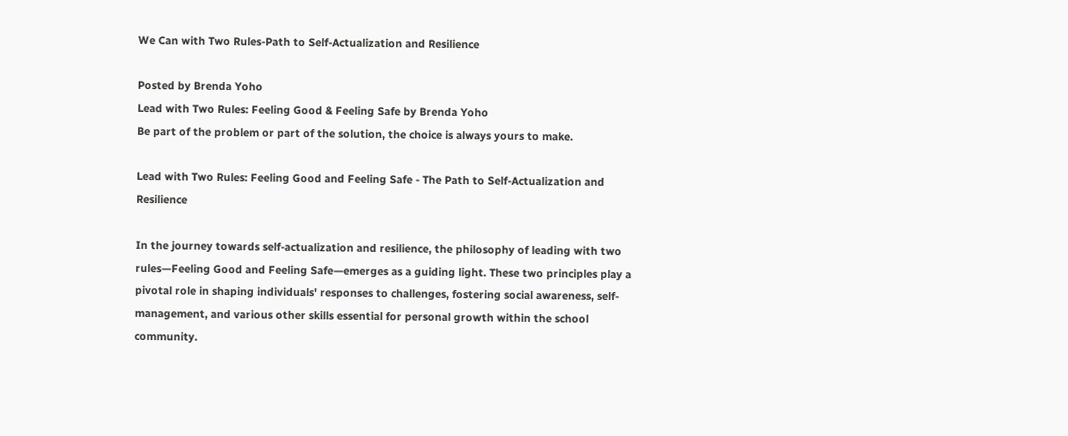We Can with Two Rules-Path to Self-Actualization and Resilience

Posted by Brenda Yoho
Lead with Two Rules: Feeling Good & Feeling Safe by Brenda Yoho
Be part of the problem or part of the solution, the choice is always yours to make.

Lead with Two Rules: Feeling Good and Feeling Safe - The Path to Self-Actualization and Resilience

In the journey towards self-actualization and resilience, the philosophy of leading with two rules—Feeling Good and Feeling Safe—emerges as a guiding light. These two principles play a pivotal role in shaping individuals' responses to challenges, fostering social awareness, self-management, and various other skills essential for personal growth within the school community.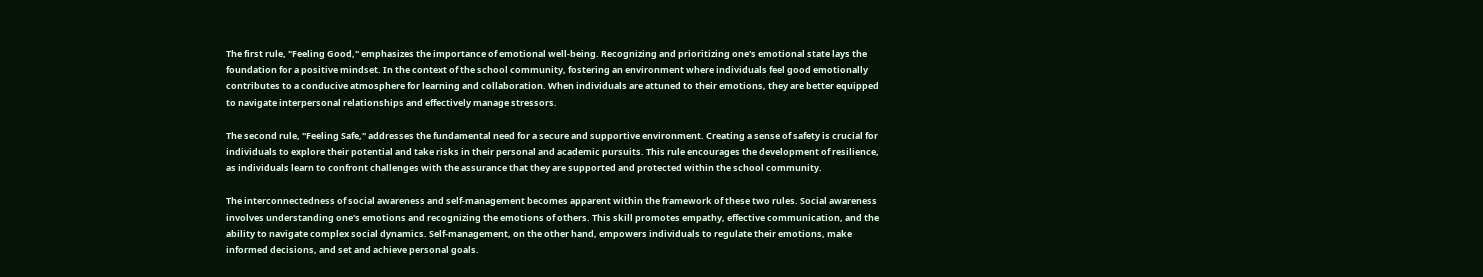The first rule, "Feeling Good," emphasizes the importance of emotional well-being. Recognizing and prioritizing one's emotional state lays the foundation for a positive mindset. In the context of the school community, fostering an environment where individuals feel good emotionally contributes to a conducive atmosphere for learning and collaboration. When individuals are attuned to their emotions, they are better equipped to navigate interpersonal relationships and effectively manage stressors.

The second rule, "Feeling Safe," addresses the fundamental need for a secure and supportive environment. Creating a sense of safety is crucial for individuals to explore their potential and take risks in their personal and academic pursuits. This rule encourages the development of resilience, as individuals learn to confront challenges with the assurance that they are supported and protected within the school community.

The interconnectedness of social awareness and self-management becomes apparent within the framework of these two rules. Social awareness involves understanding one's emotions and recognizing the emotions of others. This skill promotes empathy, effective communication, and the ability to navigate complex social dynamics. Self-management, on the other hand, empowers individuals to regulate their emotions, make informed decisions, and set and achieve personal goals.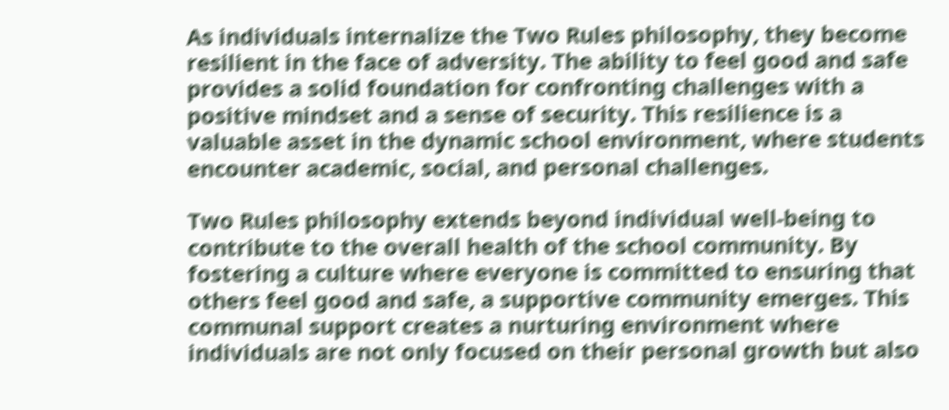As individuals internalize the Two Rules philosophy, they become resilient in the face of adversity. The ability to feel good and safe provides a solid foundation for confronting challenges with a positive mindset and a sense of security. This resilience is a valuable asset in the dynamic school environment, where students encounter academic, social, and personal challenges.

Two Rules philosophy extends beyond individual well-being to contribute to the overall health of the school community. By fostering a culture where everyone is committed to ensuring that others feel good and safe, a supportive community emerges. This communal support creates a nurturing environment where individuals are not only focused on their personal growth but also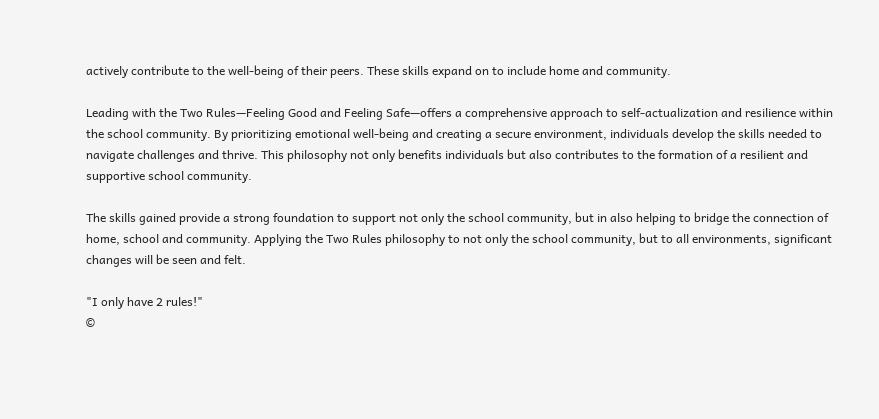actively contribute to the well-being of their peers. These skills expand on to include home and community.

Leading with the Two Rules—Feeling Good and Feeling Safe—offers a comprehensive approach to self-actualization and resilience within the school community. By prioritizing emotional well-being and creating a secure environment, individuals develop the skills needed to navigate challenges and thrive. This philosophy not only benefits individuals but also contributes to the formation of a resilient and supportive school community.

The skills gained provide a strong foundation to support not only the school community, but in also helping to bridge the connection of home, school and community. Applying the Two Rules philosophy to not only the school community, but to all environments, significant changes will be seen and felt.

"I only have 2 rules!"
©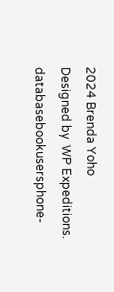2024 Brenda Yoho
Designed by  WP Expeditions.
databasebookusersphone-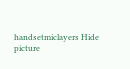handsetmiclayers Hide picture